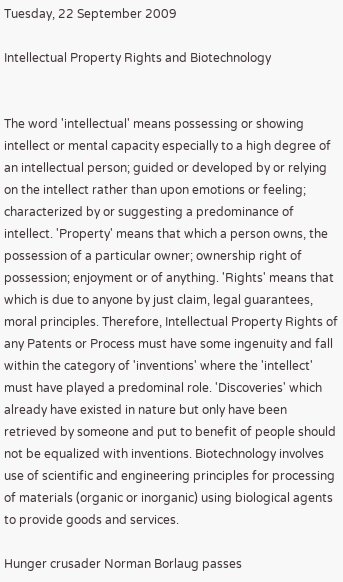Tuesday, 22 September 2009

Intellectual Property Rights and Biotechnology


The word 'intellectual' means possessing or showing intellect or mental capacity especially to a high degree of an intellectual person; guided or developed by or relying on the intellect rather than upon emotions or feeling; characterized by or suggesting a predominance of intellect. 'Property' means that which a person owns, the possession of a particular owner; ownership right of possession; enjoyment or of anything. 'Rights' means that which is due to anyone by just claim, legal guarantees, moral principles. Therefore, Intellectual Property Rights of any Patents or Process must have some ingenuity and fall within the category of 'inventions' where the 'intellect' must have played a predominal role. 'Discoveries' which already have existed in nature but only have been retrieved by someone and put to benefit of people should not be equalized with inventions. Biotechnology involves use of scientific and engineering principles for processing of materials (organic or inorganic) using biological agents to provide goods and services.

Hunger crusader Norman Borlaug passes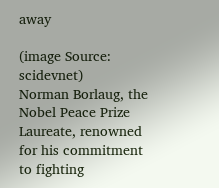away

(image Source: scidevnet)
Norman Borlaug, the Nobel Peace Prize Laureate, renowned for his commitment to fighting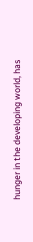hunger in the developing world, has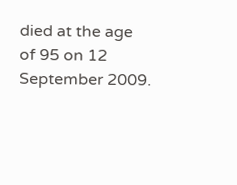died at the age of 95 on 12 September 2009.